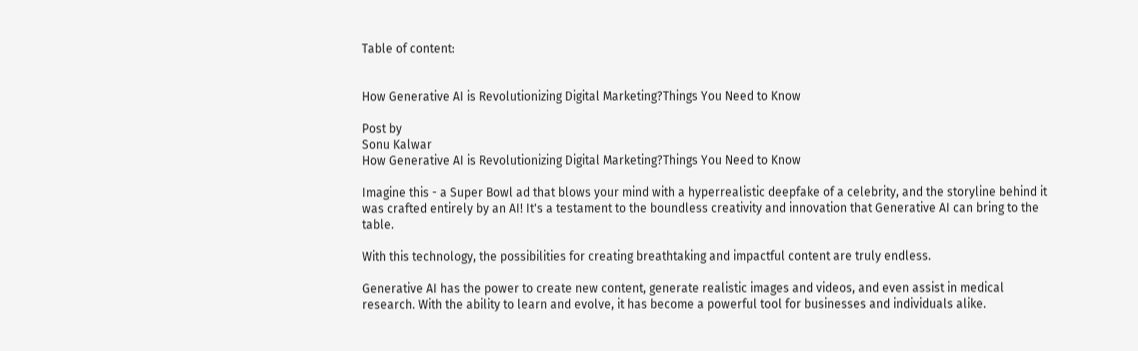Table of content:


How Generative AI is Revolutionizing Digital Marketing?Things You Need to Know

Post by
Sonu Kalwar
How Generative AI is Revolutionizing Digital Marketing?Things You Need to Know

Imagine this - a Super Bowl ad that blows your mind with a hyperrealistic deepfake of a celebrity, and the storyline behind it was crafted entirely by an AI! It's a testament to the boundless creativity and innovation that Generative AI can bring to the table.

With this technology, the possibilities for creating breathtaking and impactful content are truly endless.

Generative AI has the power to create new content, generate realistic images and videos, and even assist in medical research. With the ability to learn and evolve, it has become a powerful tool for businesses and individuals alike.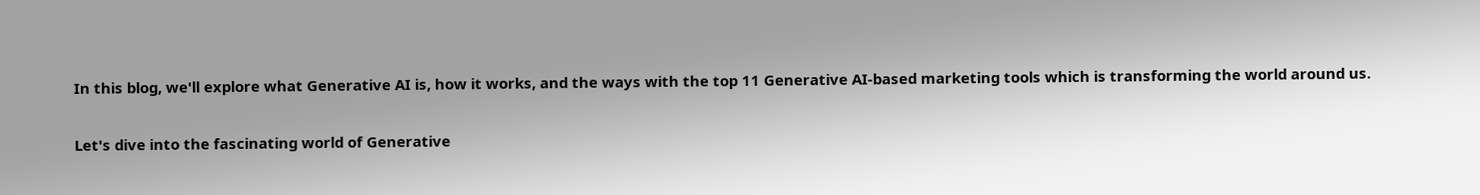In this blog, we'll explore what Generative AI is, how it works, and the ways with the top 11 Generative AI-based marketing tools which is transforming the world around us.

Let's dive into the fascinating world of Generative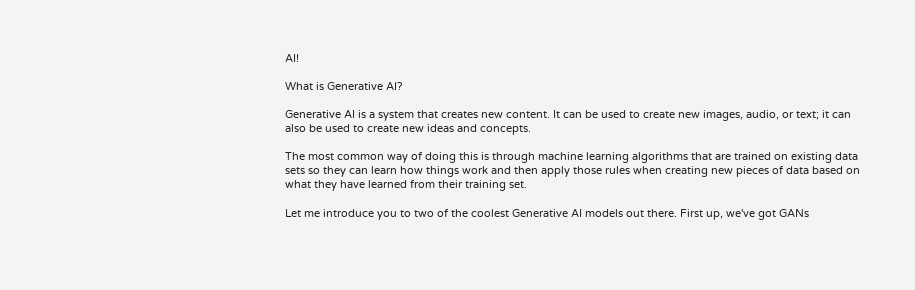AI!

What is Generative AI?

Generative AI is a system that creates new content. It can be used to create new images, audio, or text; it can also be used to create new ideas and concepts.

The most common way of doing this is through machine learning algorithms that are trained on existing data sets so they can learn how things work and then apply those rules when creating new pieces of data based on what they have learned from their training set.

Let me introduce you to two of the coolest Generative AI models out there. First up, we've got GANs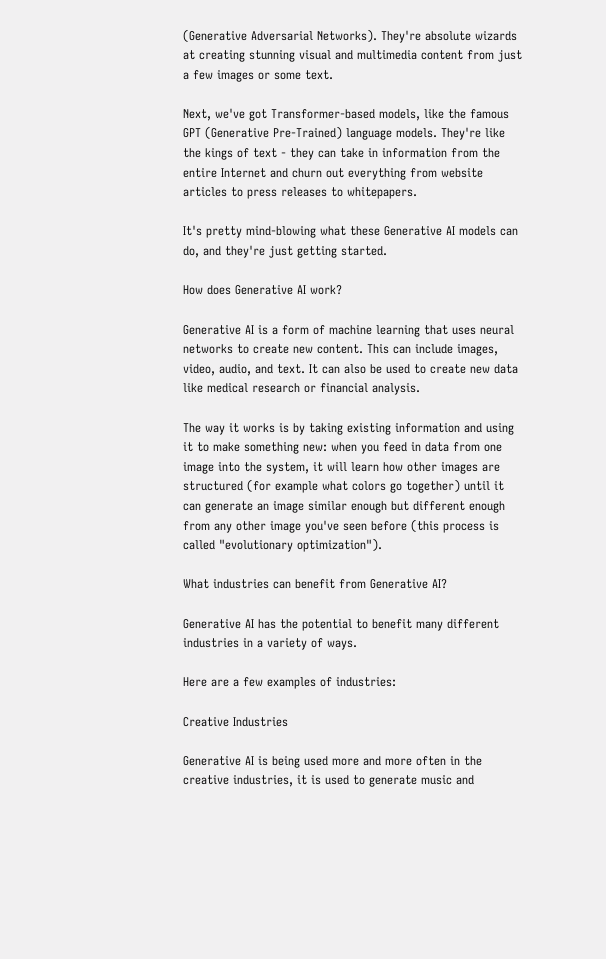(Generative Adversarial Networks). They're absolute wizards at creating stunning visual and multimedia content from just a few images or some text.

Next, we've got Transformer-based models, like the famous GPT (Generative Pre-Trained) language models. They're like the kings of text - they can take in information from the entire Internet and churn out everything from website articles to press releases to whitepapers.

It's pretty mind-blowing what these Generative AI models can do, and they're just getting started.

How does Generative AI work?

Generative AI is a form of machine learning that uses neural networks to create new content. This can include images, video, audio, and text. It can also be used to create new data like medical research or financial analysis.

The way it works is by taking existing information and using it to make something new: when you feed in data from one image into the system, it will learn how other images are structured (for example what colors go together) until it can generate an image similar enough but different enough from any other image you've seen before (this process is called "evolutionary optimization").

What industries can benefit from Generative AI?

Generative AI has the potential to benefit many different industries in a variety of ways.

Here are a few examples of industries:

Creative Industries

Generative AI is being used more and more often in the creative industries, it is used to generate music and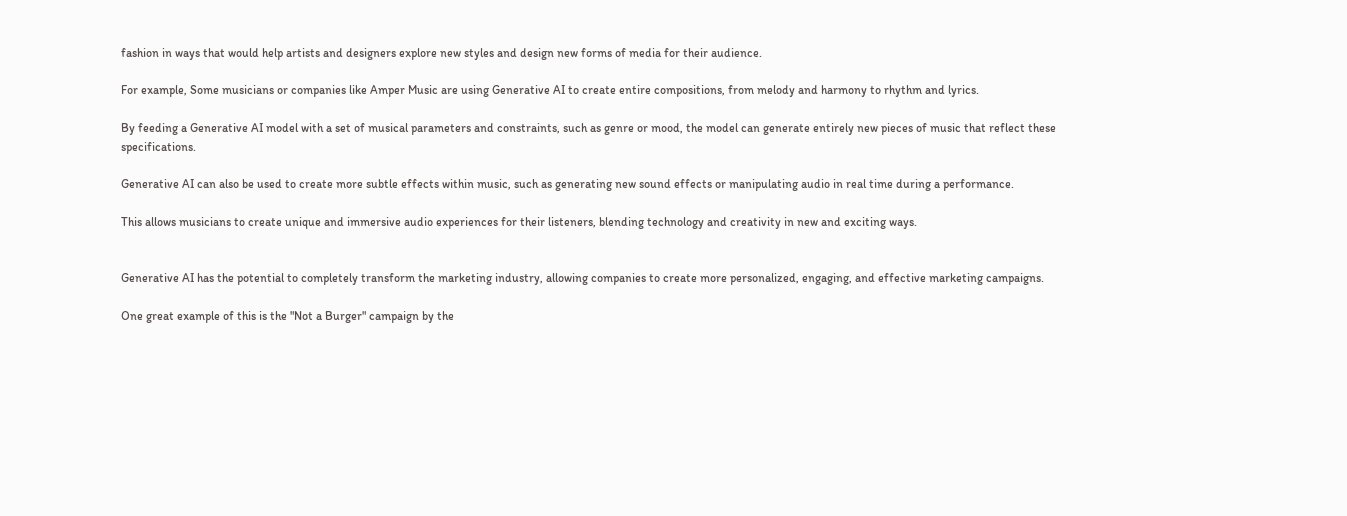fashion in ways that would help artists and designers explore new styles and design new forms of media for their audience.

For example, Some musicians or companies like Amper Music are using Generative AI to create entire compositions, from melody and harmony to rhythm and lyrics.

By feeding a Generative AI model with a set of musical parameters and constraints, such as genre or mood, the model can generate entirely new pieces of music that reflect these specifications.

Generative AI can also be used to create more subtle effects within music, such as generating new sound effects or manipulating audio in real time during a performance.

This allows musicians to create unique and immersive audio experiences for their listeners, blending technology and creativity in new and exciting ways.


Generative AI has the potential to completely transform the marketing industry, allowing companies to create more personalized, engaging, and effective marketing campaigns.

One great example of this is the "Not a Burger" campaign by the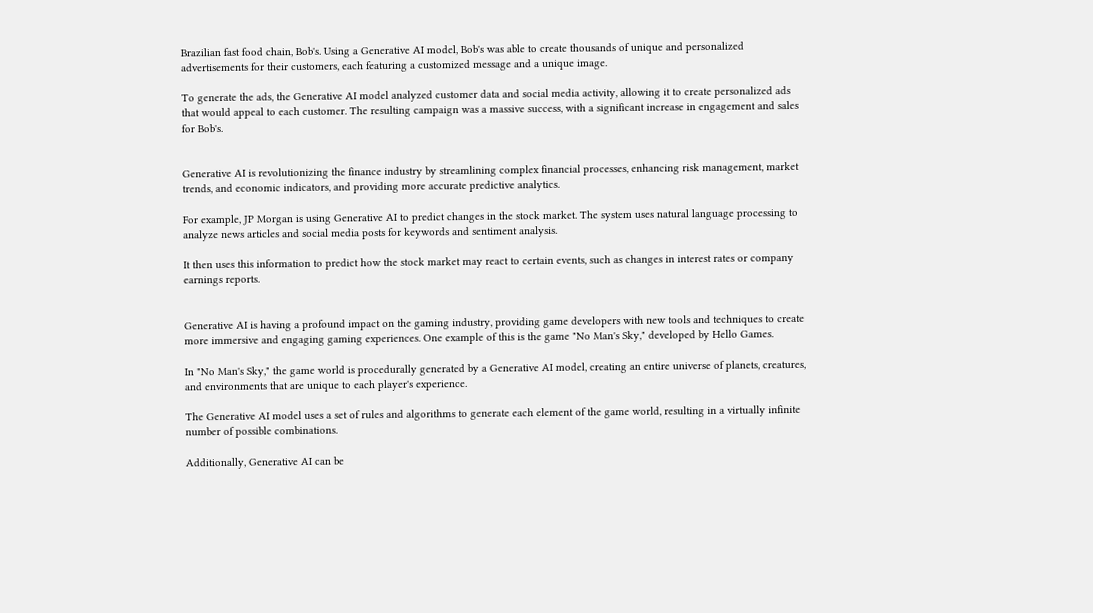Brazilian fast food chain, Bob's. Using a Generative AI model, Bob's was able to create thousands of unique and personalized advertisements for their customers, each featuring a customized message and a unique image.

To generate the ads, the Generative AI model analyzed customer data and social media activity, allowing it to create personalized ads that would appeal to each customer. The resulting campaign was a massive success, with a significant increase in engagement and sales for Bob's.


Generative AI is revolutionizing the finance industry by streamlining complex financial processes, enhancing risk management, market trends, and economic indicators, and providing more accurate predictive analytics.

For example, JP Morgan is using Generative AI to predict changes in the stock market. The system uses natural language processing to analyze news articles and social media posts for keywords and sentiment analysis.

It then uses this information to predict how the stock market may react to certain events, such as changes in interest rates or company earnings reports.


Generative AI is having a profound impact on the gaming industry, providing game developers with new tools and techniques to create more immersive and engaging gaming experiences. One example of this is the game "No Man's Sky," developed by Hello Games.

In "No Man's Sky," the game world is procedurally generated by a Generative AI model, creating an entire universe of planets, creatures, and environments that are unique to each player's experience.

The Generative AI model uses a set of rules and algorithms to generate each element of the game world, resulting in a virtually infinite number of possible combinations.

Additionally, Generative AI can be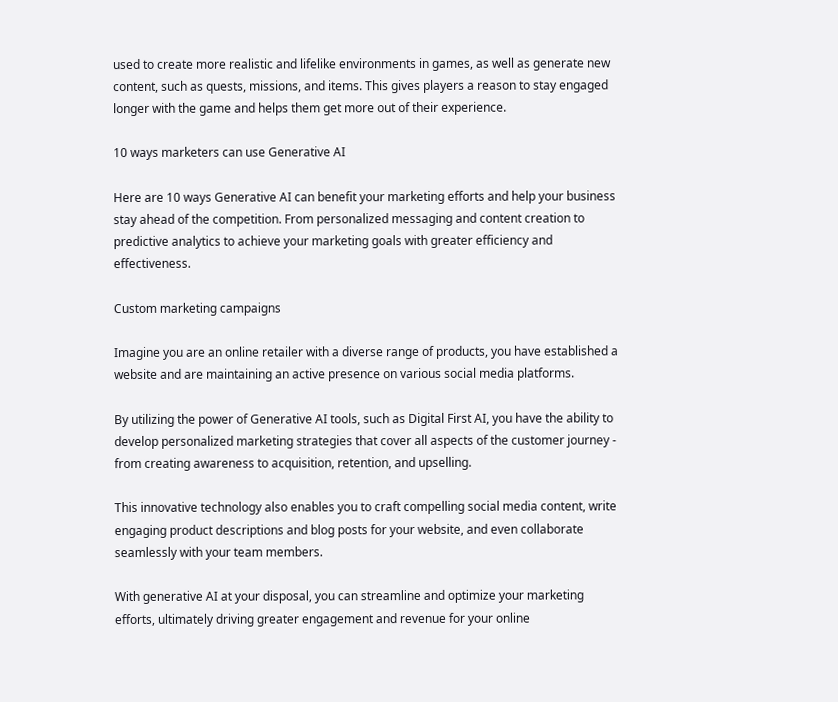used to create more realistic and lifelike environments in games, as well as generate new content, such as quests, missions, and items. This gives players a reason to stay engaged longer with the game and helps them get more out of their experience.

10 ways marketers can use Generative AI

Here are 10 ways Generative AI can benefit your marketing efforts and help your business stay ahead of the competition. From personalized messaging and content creation to predictive analytics to achieve your marketing goals with greater efficiency and effectiveness.

Custom marketing campaigns

Imagine you are an online retailer with a diverse range of products, you have established a website and are maintaining an active presence on various social media platforms.

By utilizing the power of Generative AI tools, such as Digital First AI, you have the ability to develop personalized marketing strategies that cover all aspects of the customer journey - from creating awareness to acquisition, retention, and upselling.

This innovative technology also enables you to craft compelling social media content, write engaging product descriptions and blog posts for your website, and even collaborate seamlessly with your team members.

With generative AI at your disposal, you can streamline and optimize your marketing efforts, ultimately driving greater engagement and revenue for your online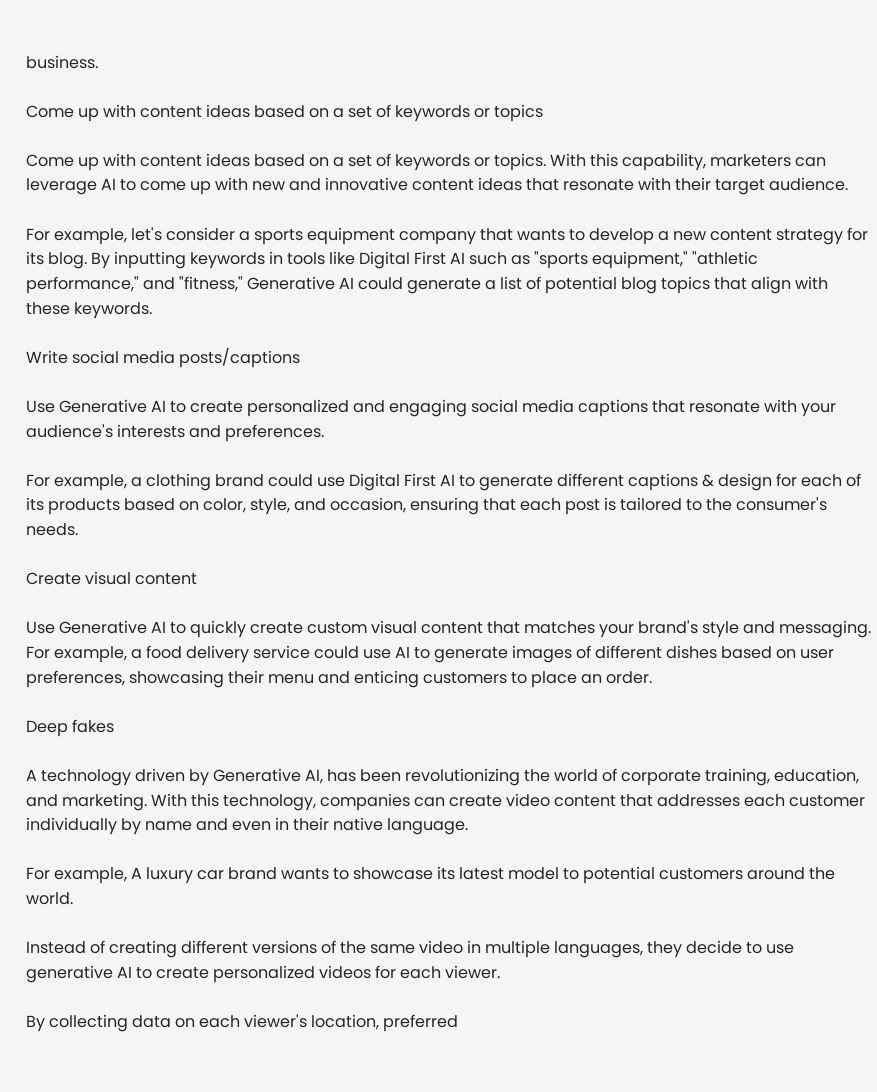business.

Come up with content ideas based on a set of keywords or topics

Come up with content ideas based on a set of keywords or topics. With this capability, marketers can leverage AI to come up with new and innovative content ideas that resonate with their target audience.

For example, let's consider a sports equipment company that wants to develop a new content strategy for its blog. By inputting keywords in tools like Digital First AI such as "sports equipment," "athletic performance," and "fitness," Generative AI could generate a list of potential blog topics that align with these keywords.

Write social media posts/captions

Use Generative AI to create personalized and engaging social media captions that resonate with your audience's interests and preferences.

For example, a clothing brand could use Digital First AI to generate different captions & design for each of its products based on color, style, and occasion, ensuring that each post is tailored to the consumer's needs.

Create visual content

Use Generative AI to quickly create custom visual content that matches your brand's style and messaging. For example, a food delivery service could use AI to generate images of different dishes based on user preferences, showcasing their menu and enticing customers to place an order.

Deep fakes

A technology driven by Generative AI, has been revolutionizing the world of corporate training, education, and marketing. With this technology, companies can create video content that addresses each customer individually by name and even in their native language.

For example, A luxury car brand wants to showcase its latest model to potential customers around the world.

Instead of creating different versions of the same video in multiple languages, they decide to use generative AI to create personalized videos for each viewer.

By collecting data on each viewer's location, preferred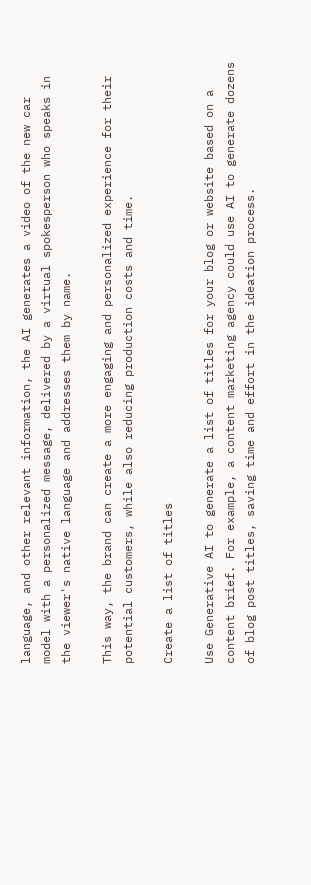language, and other relevant information, the AI generates a video of the new car model with a personalized message, delivered by a virtual spokesperson who speaks in the viewer's native language and addresses them by name.

This way, the brand can create a more engaging and personalized experience for their potential customers, while also reducing production costs and time.

Create a list of titles

Use Generative AI to generate a list of titles for your blog or website based on a content brief. For example, a content marketing agency could use AI to generate dozens of blog post titles, saving time and effort in the ideation process.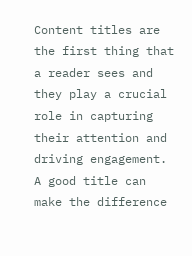Content titles are the first thing that a reader sees and they play a crucial role in capturing their attention and driving engagement. A good title can make the difference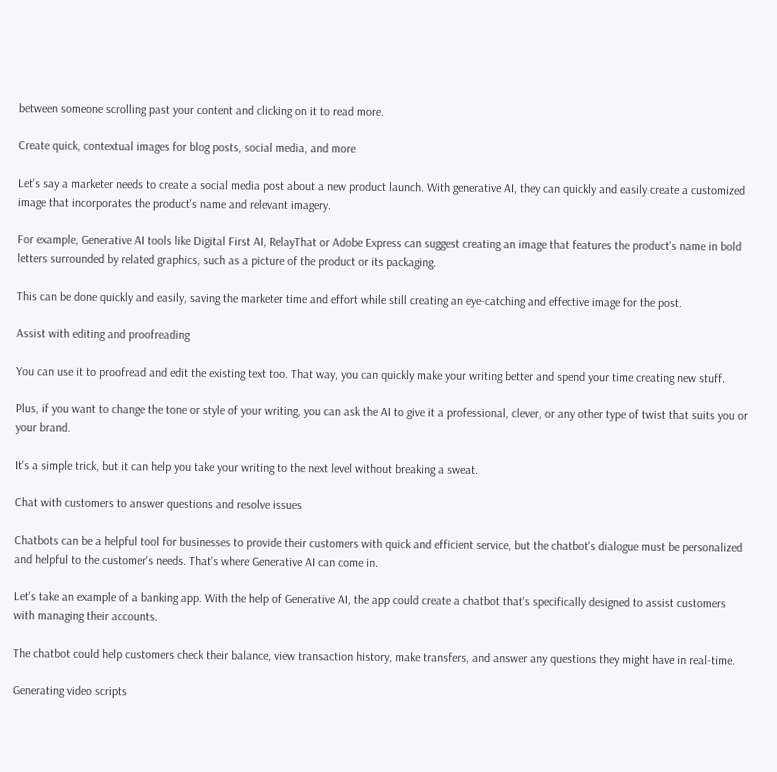between someone scrolling past your content and clicking on it to read more.

Create quick, contextual images for blog posts, social media, and more

Let's say a marketer needs to create a social media post about a new product launch. With generative AI, they can quickly and easily create a customized image that incorporates the product's name and relevant imagery.

For example, Generative AI tools like Digital First AI, RelayThat or Adobe Express can suggest creating an image that features the product's name in bold letters surrounded by related graphics, such as a picture of the product or its packaging.

This can be done quickly and easily, saving the marketer time and effort while still creating an eye-catching and effective image for the post.

Assist with editing and proofreading

You can use it to proofread and edit the existing text too. That way, you can quickly make your writing better and spend your time creating new stuff.

Plus, if you want to change the tone or style of your writing, you can ask the AI to give it a professional, clever, or any other type of twist that suits you or your brand.

It's a simple trick, but it can help you take your writing to the next level without breaking a sweat.

Chat with customers to answer questions and resolve issues

Chatbots can be a helpful tool for businesses to provide their customers with quick and efficient service, but the chatbot's dialogue must be personalized and helpful to the customer's needs. That's where Generative AI can come in.

Let's take an example of a banking app. With the help of Generative AI, the app could create a chatbot that's specifically designed to assist customers with managing their accounts.

The chatbot could help customers check their balance, view transaction history, make transfers, and answer any questions they might have in real-time.

Generating video scripts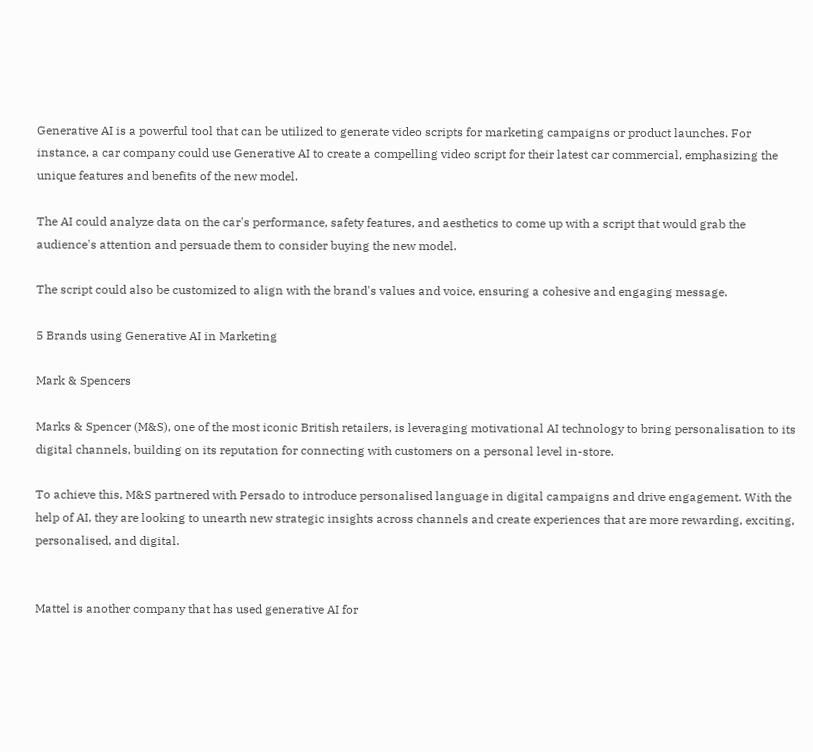Generative AI is a powerful tool that can be utilized to generate video scripts for marketing campaigns or product launches. For instance, a car company could use Generative AI to create a compelling video script for their latest car commercial, emphasizing the unique features and benefits of the new model.

The AI could analyze data on the car's performance, safety features, and aesthetics to come up with a script that would grab the audience's attention and persuade them to consider buying the new model.

The script could also be customized to align with the brand's values and voice, ensuring a cohesive and engaging message.

5 Brands using Generative AI in Marketing

Mark & Spencers

Marks & Spencer (M&S), one of the most iconic British retailers, is leveraging motivational AI technology to bring personalisation to its digital channels, building on its reputation for connecting with customers on a personal level in-store.

To achieve this, M&S partnered with Persado to introduce personalised language in digital campaigns and drive engagement. With the help of AI, they are looking to unearth new strategic insights across channels and create experiences that are more rewarding, exciting, personalised, and digital.


Mattel is another company that has used generative AI for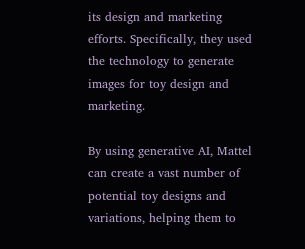its design and marketing efforts. Specifically, they used the technology to generate images for toy design and marketing.

By using generative AI, Mattel can create a vast number of potential toy designs and variations, helping them to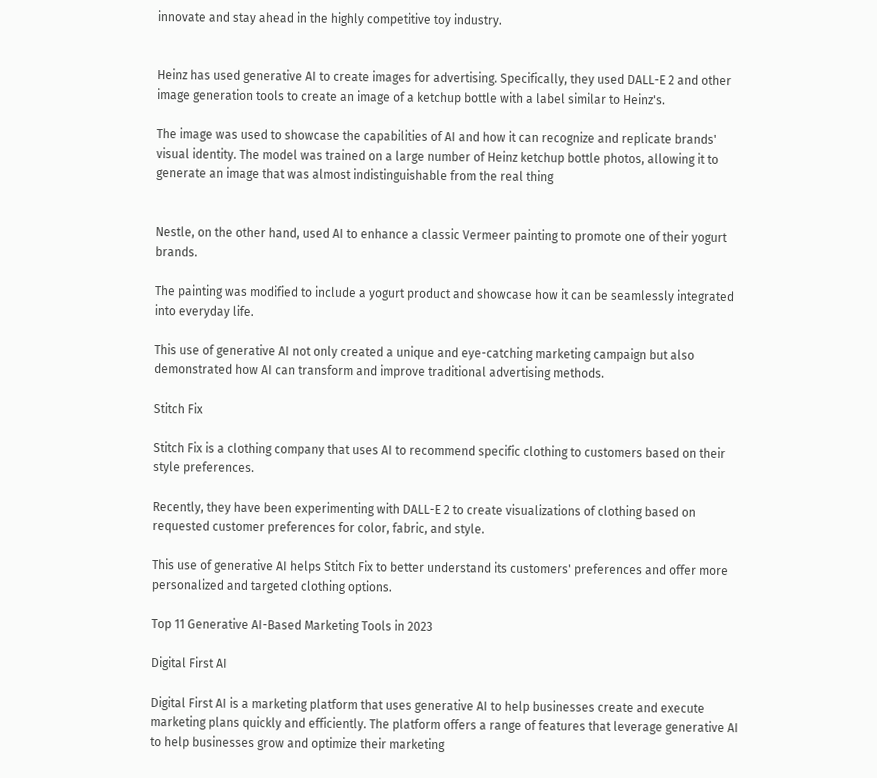innovate and stay ahead in the highly competitive toy industry.


Heinz has used generative AI to create images for advertising. Specifically, they used DALL-E 2 and other image generation tools to create an image of a ketchup bottle with a label similar to Heinz's.

The image was used to showcase the capabilities of AI and how it can recognize and replicate brands' visual identity. The model was trained on a large number of Heinz ketchup bottle photos, allowing it to generate an image that was almost indistinguishable from the real thing


Nestle, on the other hand, used AI to enhance a classic Vermeer painting to promote one of their yogurt brands.

The painting was modified to include a yogurt product and showcase how it can be seamlessly integrated into everyday life.

This use of generative AI not only created a unique and eye-catching marketing campaign but also demonstrated how AI can transform and improve traditional advertising methods.

Stitch Fix

Stitch Fix is a clothing company that uses AI to recommend specific clothing to customers based on their style preferences.

Recently, they have been experimenting with DALL-E 2 to create visualizations of clothing based on requested customer preferences for color, fabric, and style.

This use of generative AI helps Stitch Fix to better understand its customers' preferences and offer more personalized and targeted clothing options.

Top 11 Generative AI-Based Marketing Tools in 2023

Digital First AI

Digital First AI is a marketing platform that uses generative AI to help businesses create and execute marketing plans quickly and efficiently. The platform offers a range of features that leverage generative AI to help businesses grow and optimize their marketing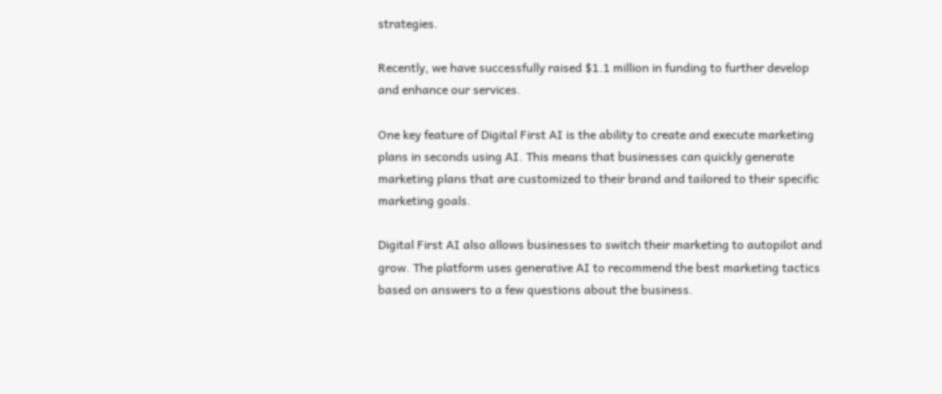strategies.

Recently, we have successfully raised $1.1 million in funding to further develop and enhance our services.

One key feature of Digital First AI is the ability to create and execute marketing plans in seconds using AI. This means that businesses can quickly generate marketing plans that are customized to their brand and tailored to their specific marketing goals.

Digital First AI also allows businesses to switch their marketing to autopilot and grow. The platform uses generative AI to recommend the best marketing tactics based on answers to a few questions about the business.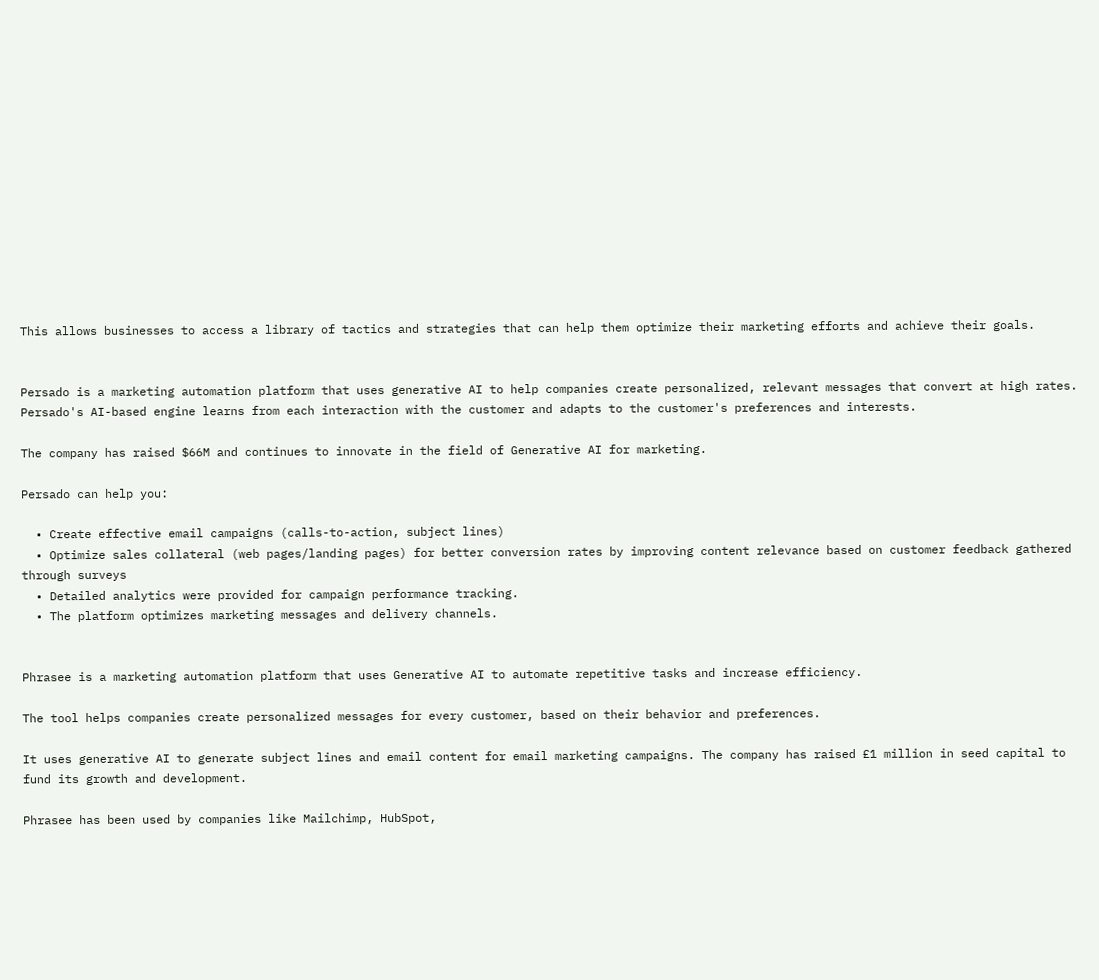This allows businesses to access a library of tactics and strategies that can help them optimize their marketing efforts and achieve their goals.


Persado is a marketing automation platform that uses generative AI to help companies create personalized, relevant messages that convert at high rates. Persado's AI-based engine learns from each interaction with the customer and adapts to the customer's preferences and interests.

The company has raised $66M and continues to innovate in the field of Generative AI for marketing.

Persado can help you:

  • Create effective email campaigns (calls-to-action, subject lines)
  • Optimize sales collateral (web pages/landing pages) for better conversion rates by improving content relevance based on customer feedback gathered through surveys
  • Detailed analytics were provided for campaign performance tracking.
  • The platform optimizes marketing messages and delivery channels.


Phrasee is a marketing automation platform that uses Generative AI to automate repetitive tasks and increase efficiency.

The tool helps companies create personalized messages for every customer, based on their behavior and preferences.

It uses generative AI to generate subject lines and email content for email marketing campaigns. The company has raised £1 million in seed capital to fund its growth and development.

Phrasee has been used by companies like Mailchimp, HubSpot,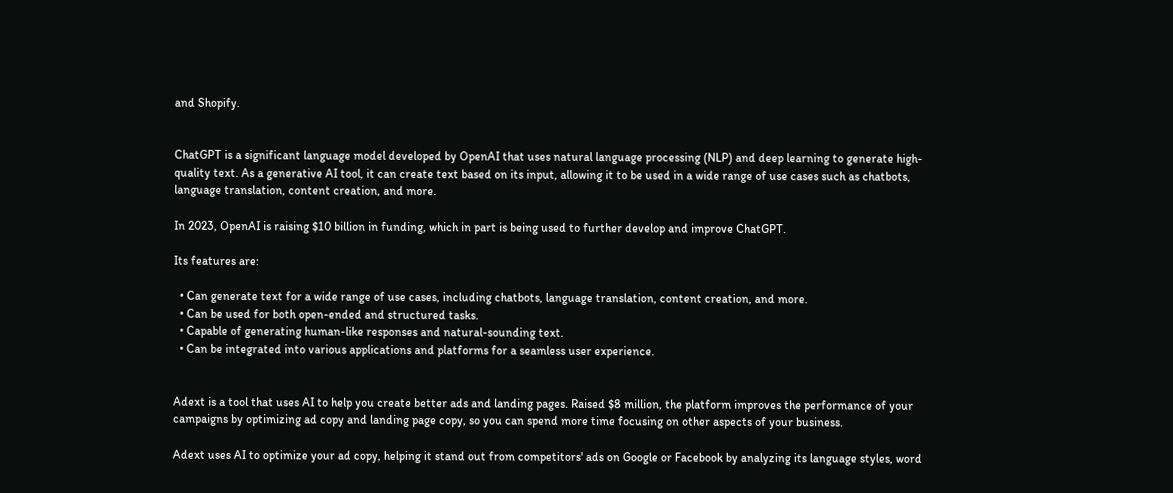and Shopify.


ChatGPT is a significant language model developed by OpenAI that uses natural language processing (NLP) and deep learning to generate high-quality text. As a generative AI tool, it can create text based on its input, allowing it to be used in a wide range of use cases such as chatbots, language translation, content creation, and more.

In 2023, OpenAI is raising $10 billion in funding, which in part is being used to further develop and improve ChatGPT.

Its features are:

  • Can generate text for a wide range of use cases, including chatbots, language translation, content creation, and more.
  • Can be used for both open-ended and structured tasks.
  • Capable of generating human-like responses and natural-sounding text.
  • Can be integrated into various applications and platforms for a seamless user experience.


Adext is a tool that uses AI to help you create better ads and landing pages. Raised $8 million, the platform improves the performance of your campaigns by optimizing ad copy and landing page copy, so you can spend more time focusing on other aspects of your business.

Adext uses AI to optimize your ad copy, helping it stand out from competitors' ads on Google or Facebook by analyzing its language styles, word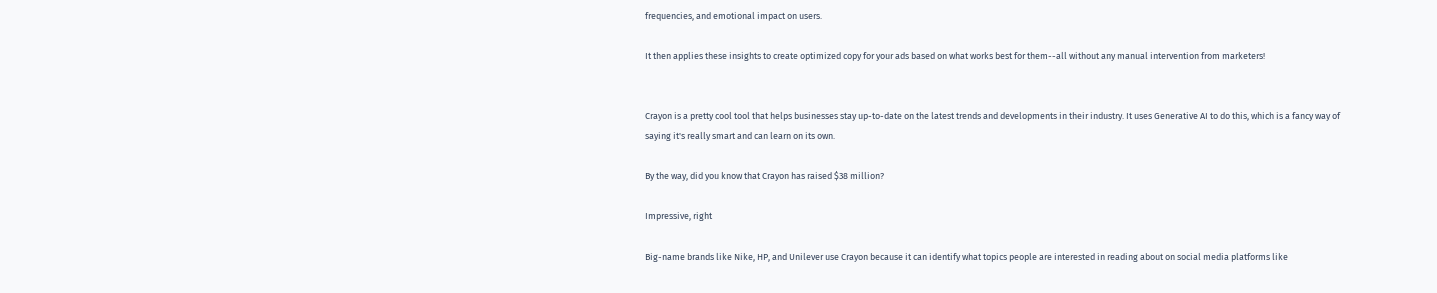frequencies, and emotional impact on users.

It then applies these insights to create optimized copy for your ads based on what works best for them--all without any manual intervention from marketers!


Crayon is a pretty cool tool that helps businesses stay up-to-date on the latest trends and developments in their industry. It uses Generative AI to do this, which is a fancy way of saying it's really smart and can learn on its own.

By the way, did you know that Crayon has raised $38 million?

Impressive, right

Big-name brands like Nike, HP, and Unilever use Crayon because it can identify what topics people are interested in reading about on social media platforms like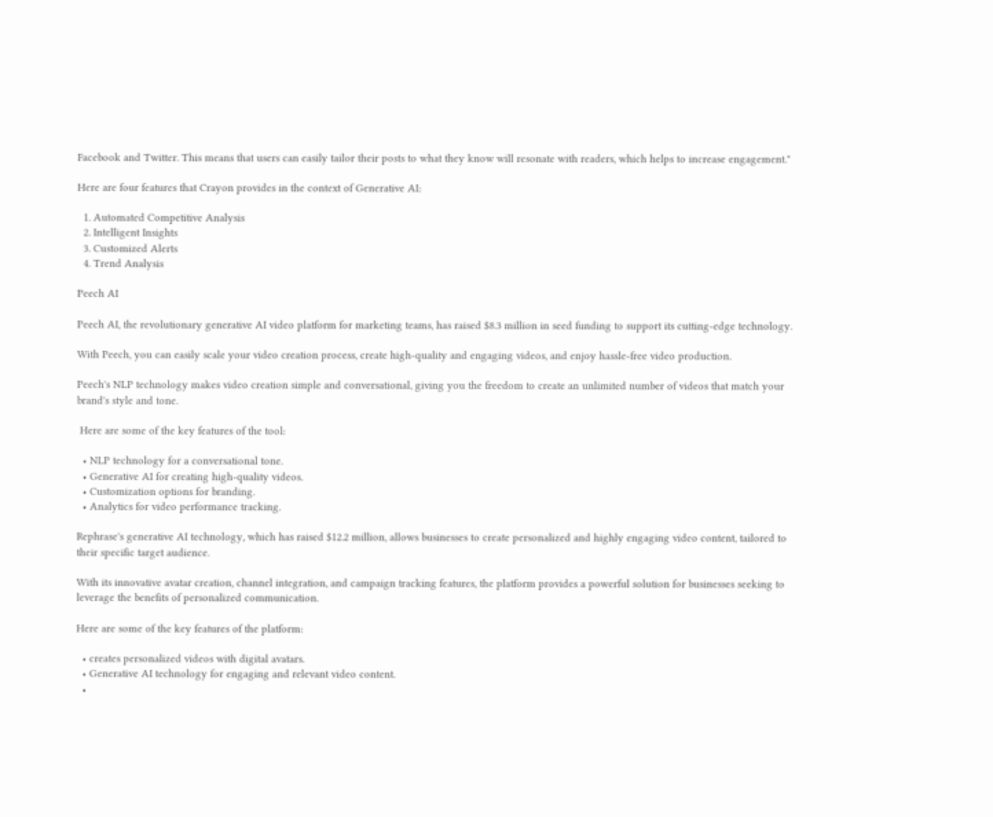Facebook and Twitter. This means that users can easily tailor their posts to what they know will resonate with readers, which helps to increase engagement."

Here are four features that Crayon provides in the context of Generative AI:

  1. Automated Competitive Analysis
  2. Intelligent Insights
  3. Customized Alerts
  4. Trend Analysis

Peech AI

Peech AI, the revolutionary generative AI video platform for marketing teams, has raised $8.3 million in seed funding to support its cutting-edge technology.

With Peech, you can easily scale your video creation process, create high-quality and engaging videos, and enjoy hassle-free video production.

Peech's NLP technology makes video creation simple and conversational, giving you the freedom to create an unlimited number of videos that match your brand's style and tone.

 Here are some of the key features of the tool:

  • NLP technology for a conversational tone.
  • Generative AI for creating high-quality videos.
  • Customization options for branding.
  • Analytics for video performance tracking.

Rephrase's generative AI technology, which has raised $12.2 million, allows businesses to create personalized and highly engaging video content, tailored to their specific target audience.

With its innovative avatar creation, channel integration, and campaign tracking features, the platform provides a powerful solution for businesses seeking to leverage the benefits of personalized communication.

Here are some of the key features of the platform:

  • creates personalized videos with digital avatars.
  • Generative AI technology for engaging and relevant video content.
  •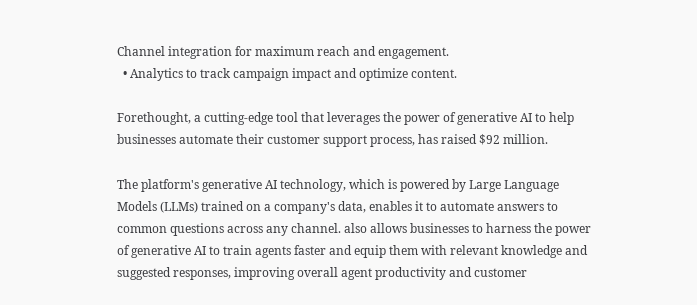Channel integration for maximum reach and engagement.
  • Analytics to track campaign impact and optimize content.

Forethought, a cutting-edge tool that leverages the power of generative AI to help businesses automate their customer support process, has raised $92 million.

The platform's generative AI technology, which is powered by Large Language Models (LLMs) trained on a company's data, enables it to automate answers to common questions across any channel. also allows businesses to harness the power of generative AI to train agents faster and equip them with relevant knowledge and suggested responses, improving overall agent productivity and customer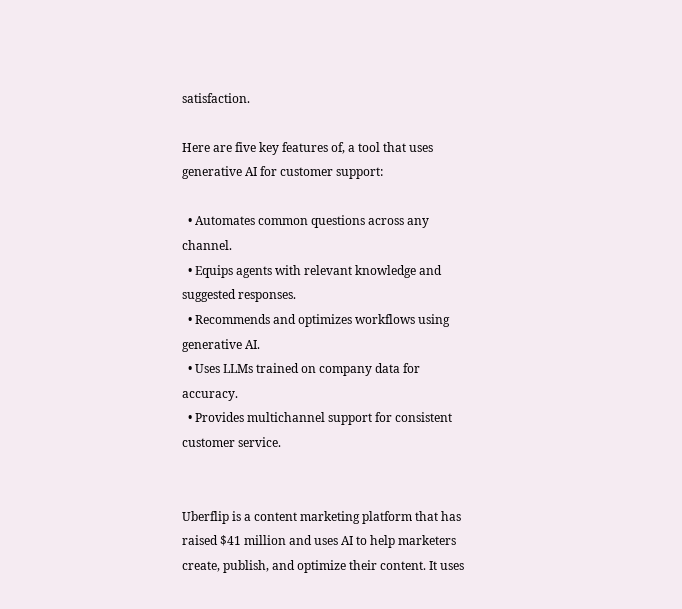satisfaction.

Here are five key features of, a tool that uses generative AI for customer support:

  • Automates common questions across any channel.
  • Equips agents with relevant knowledge and suggested responses.
  • Recommends and optimizes workflows using generative AI.
  • Uses LLMs trained on company data for accuracy.
  • Provides multichannel support for consistent customer service.


Uberflip is a content marketing platform that has raised $41 million and uses AI to help marketers create, publish, and optimize their content. It uses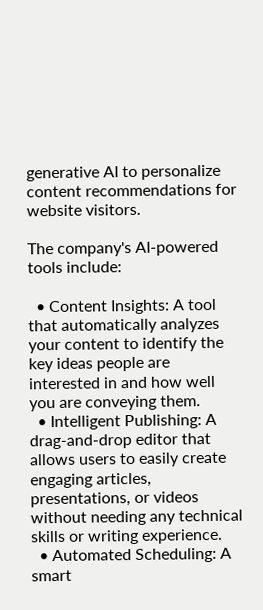generative AI to personalize content recommendations for website visitors.

The company's AI-powered tools include:

  • Content Insights: A tool that automatically analyzes your content to identify the key ideas people are interested in and how well you are conveying them.
  • Intelligent Publishing: A drag-and-drop editor that allows users to easily create engaging articles, presentations, or videos without needing any technical skills or writing experience.
  • Automated Scheduling: A smart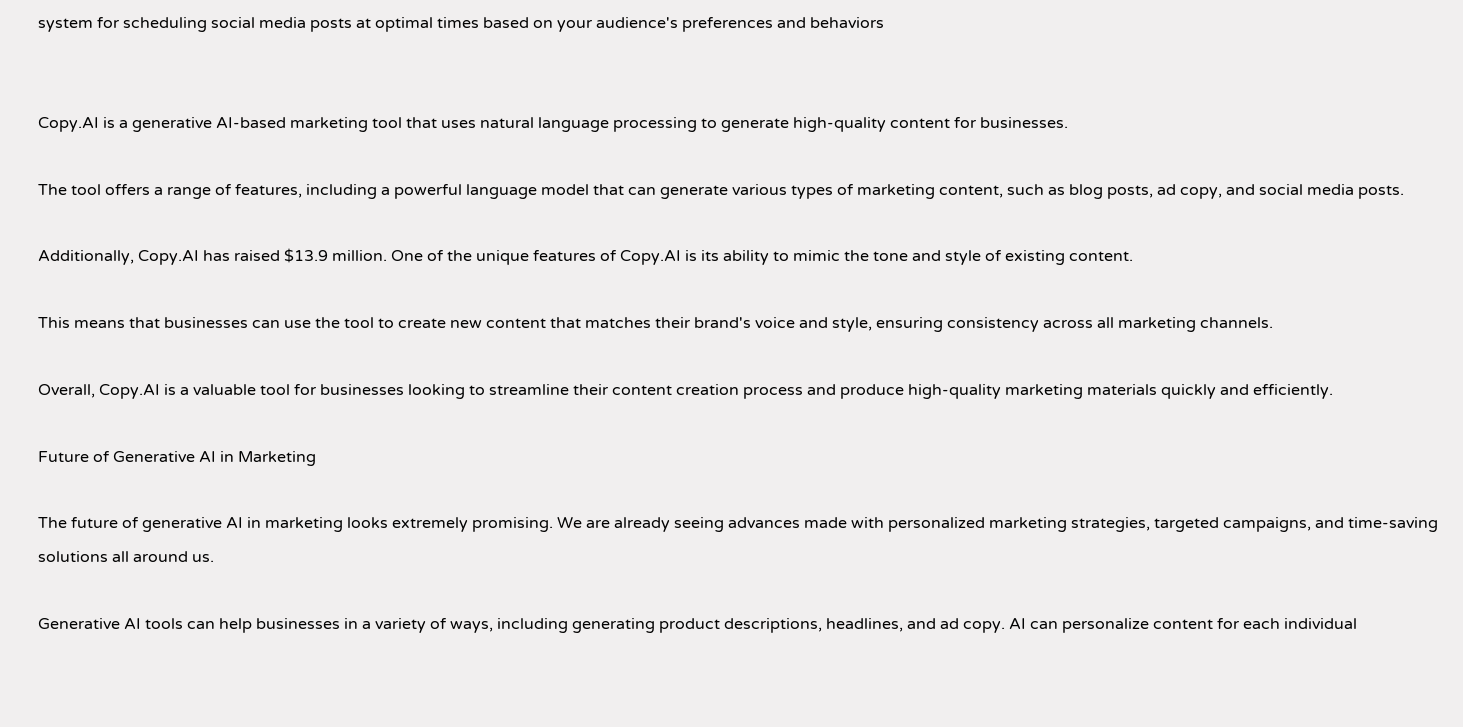system for scheduling social media posts at optimal times based on your audience's preferences and behaviors


Copy.AI is a generative AI-based marketing tool that uses natural language processing to generate high-quality content for businesses.

The tool offers a range of features, including a powerful language model that can generate various types of marketing content, such as blog posts, ad copy, and social media posts.

Additionally, Copy.AI has raised $13.9 million. One of the unique features of Copy.AI is its ability to mimic the tone and style of existing content.

This means that businesses can use the tool to create new content that matches their brand's voice and style, ensuring consistency across all marketing channels.

Overall, Copy.AI is a valuable tool for businesses looking to streamline their content creation process and produce high-quality marketing materials quickly and efficiently.

Future of Generative AI in Marketing

The future of generative AI in marketing looks extremely promising. We are already seeing advances made with personalized marketing strategies, targeted campaigns, and time-saving solutions all around us.

Generative AI tools can help businesses in a variety of ways, including generating product descriptions, headlines, and ad copy. AI can personalize content for each individual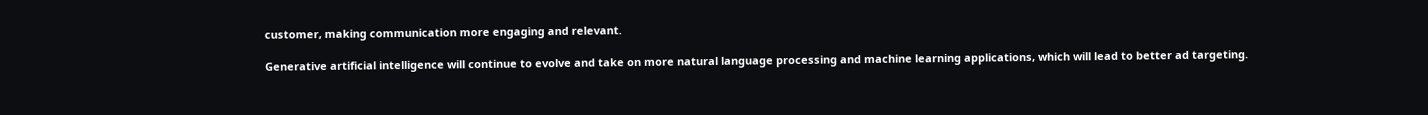customer, making communication more engaging and relevant.

Generative artificial intelligence will continue to evolve and take on more natural language processing and machine learning applications, which will lead to better ad targeting.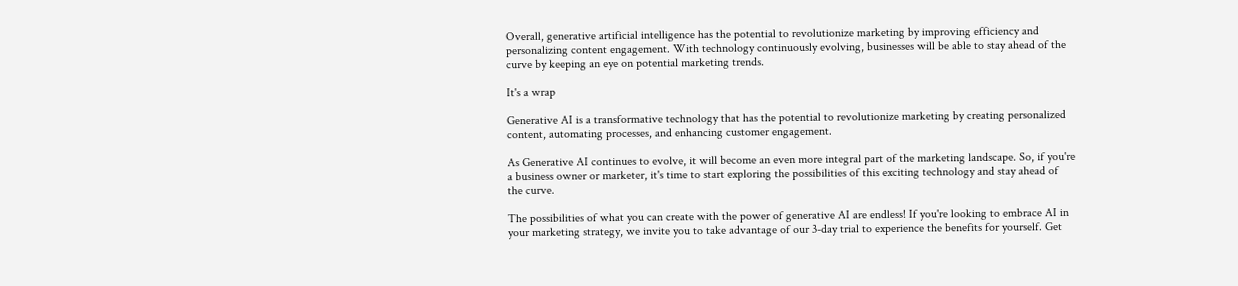Overall, generative artificial intelligence has the potential to revolutionize marketing by improving efficiency and personalizing content engagement. With technology continuously evolving, businesses will be able to stay ahead of the curve by keeping an eye on potential marketing trends.

It's a wrap

Generative AI is a transformative technology that has the potential to revolutionize marketing by creating personalized content, automating processes, and enhancing customer engagement.

As Generative AI continues to evolve, it will become an even more integral part of the marketing landscape. So, if you're a business owner or marketer, it's time to start exploring the possibilities of this exciting technology and stay ahead of the curve.

The possibilities of what you can create with the power of generative AI are endless! If you're looking to embrace AI in your marketing strategy, we invite you to take advantage of our 3-day trial to experience the benefits for yourself. Get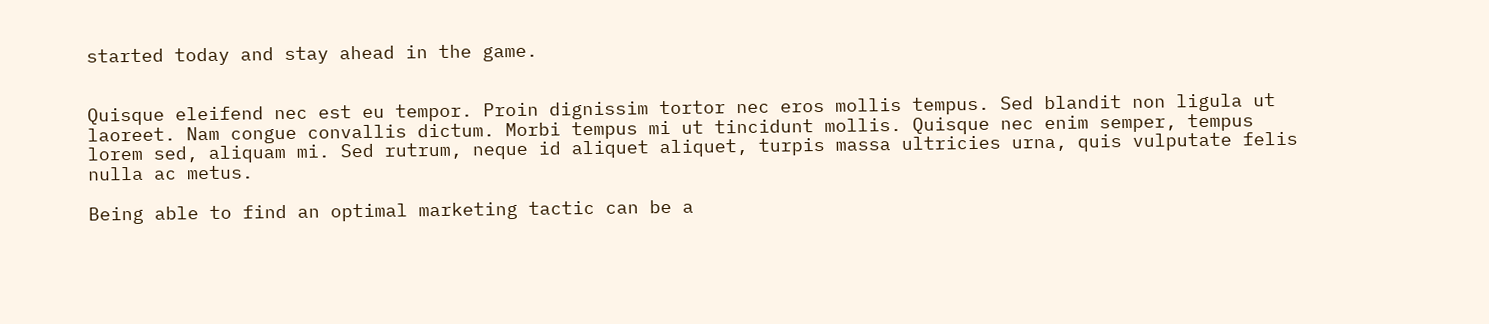started today and stay ahead in the game.


Quisque eleifend nec est eu tempor. Proin dignissim tortor nec eros mollis tempus. Sed blandit non ligula ut laoreet. Nam congue convallis dictum. Morbi tempus mi ut tincidunt mollis. Quisque nec enim semper, tempus lorem sed, aliquam mi. Sed rutrum, neque id aliquet aliquet, turpis massa ultricies urna, quis vulputate felis nulla ac metus.

Being able to find an optimal marketing tactic can be a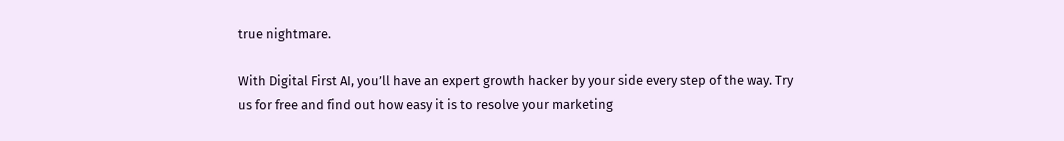true nightmare.

With Digital First AI, you’ll have an expert growth hacker by your side every step of the way. Try us for free and find out how easy it is to resolve your marketing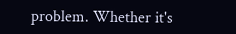problem. Whether it's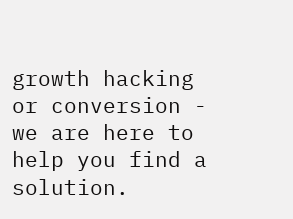growth hacking or conversion - we are here to help you find a solution.